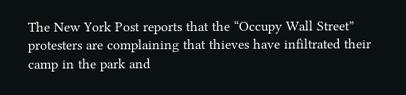The New York Post reports that the “Occupy Wall Street” protesters are complaining that thieves have infiltrated their camp in the park and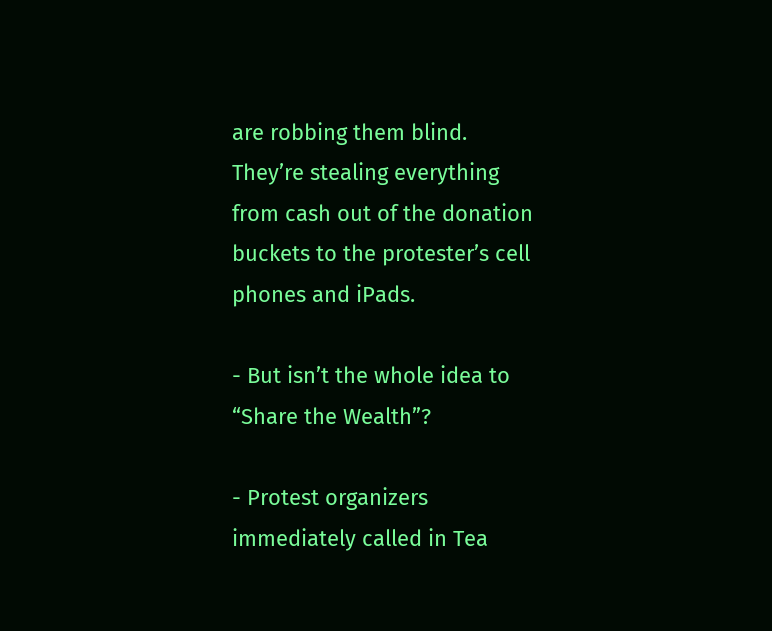are robbing them blind.  They’re stealing everything from cash out of the donation buckets to the protester’s cell phones and iPads.

- But isn’t the whole idea to “Share the Wealth”?

- Protest organizers immediately called in Tea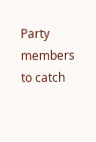Party members to catch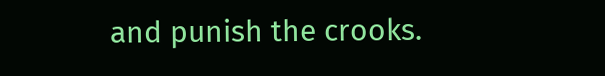and punish the crooks.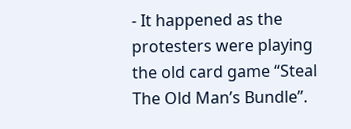- It happened as the protesters were playing the old card game “Steal The Old Man’s Bundle”.